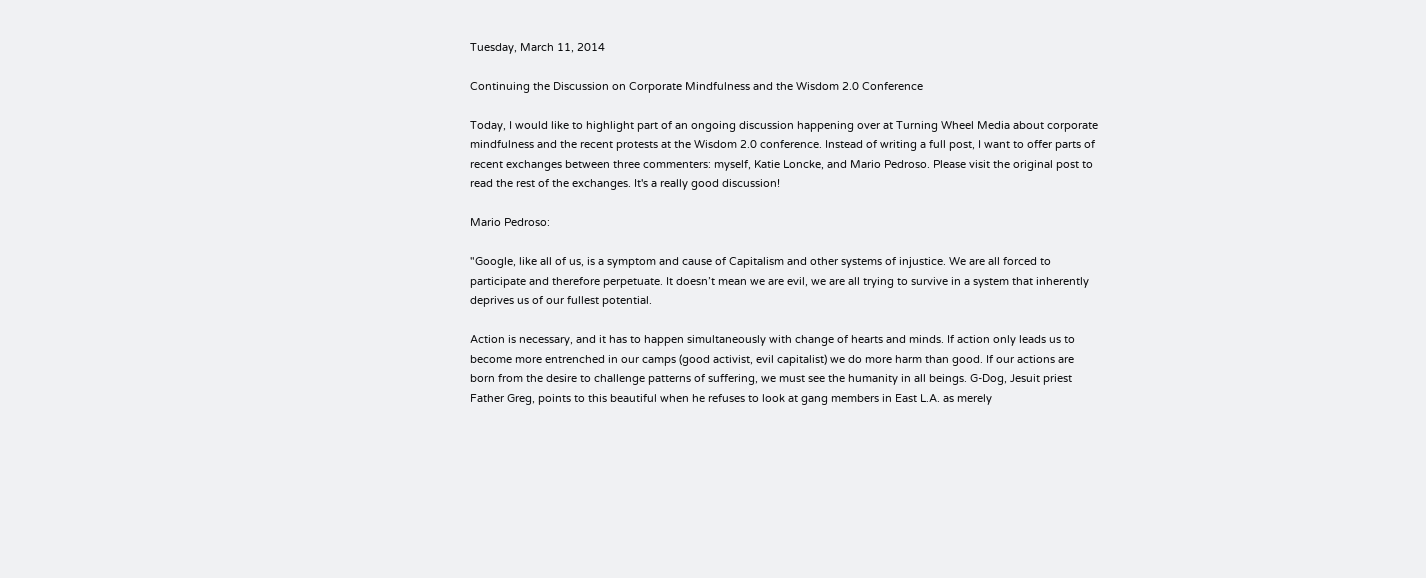Tuesday, March 11, 2014

Continuing the Discussion on Corporate Mindfulness and the Wisdom 2.0 Conference

Today, I would like to highlight part of an ongoing discussion happening over at Turning Wheel Media about corporate mindfulness and the recent protests at the Wisdom 2.0 conference. Instead of writing a full post, I want to offer parts of recent exchanges between three commenters: myself, Katie Loncke, and Mario Pedroso. Please visit the original post to read the rest of the exchanges. It's a really good discussion!

Mario Pedroso:

"Google, like all of us, is a symptom and cause of Capitalism and other systems of injustice. We are all forced to participate and therefore perpetuate. It doesn’t mean we are evil, we are all trying to survive in a system that inherently deprives us of our fullest potential.

Action is necessary, and it has to happen simultaneously with change of hearts and minds. If action only leads us to become more entrenched in our camps (good activist, evil capitalist) we do more harm than good. If our actions are born from the desire to challenge patterns of suffering, we must see the humanity in all beings. G-Dog, Jesuit priest Father Greg, points to this beautiful when he refuses to look at gang members in East L.A. as merely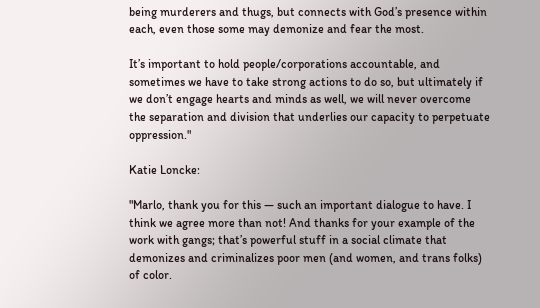being murderers and thugs, but connects with God’s presence within each, even those some may demonize and fear the most.

It’s important to hold people/corporations accountable, and sometimes we have to take strong actions to do so, but ultimately if we don’t engage hearts and minds as well, we will never overcome the separation and division that underlies our capacity to perpetuate oppression."

Katie Loncke:

"Marlo, thank you for this — such an important dialogue to have. I think we agree more than not! And thanks for your example of the work with gangs; that’s powerful stuff in a social climate that demonizes and criminalizes poor men (and women, and trans folks) of color.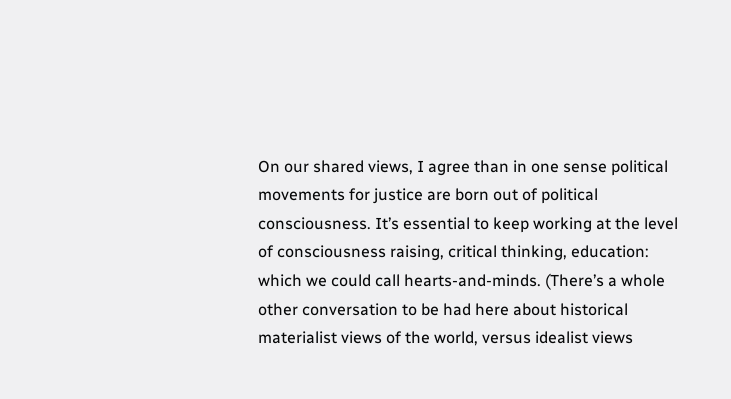On our shared views, I agree than in one sense political movements for justice are born out of political consciousness. It’s essential to keep working at the level of consciousness raising, critical thinking, education: which we could call hearts-and-minds. (There’s a whole other conversation to be had here about historical materialist views of the world, versus idealist views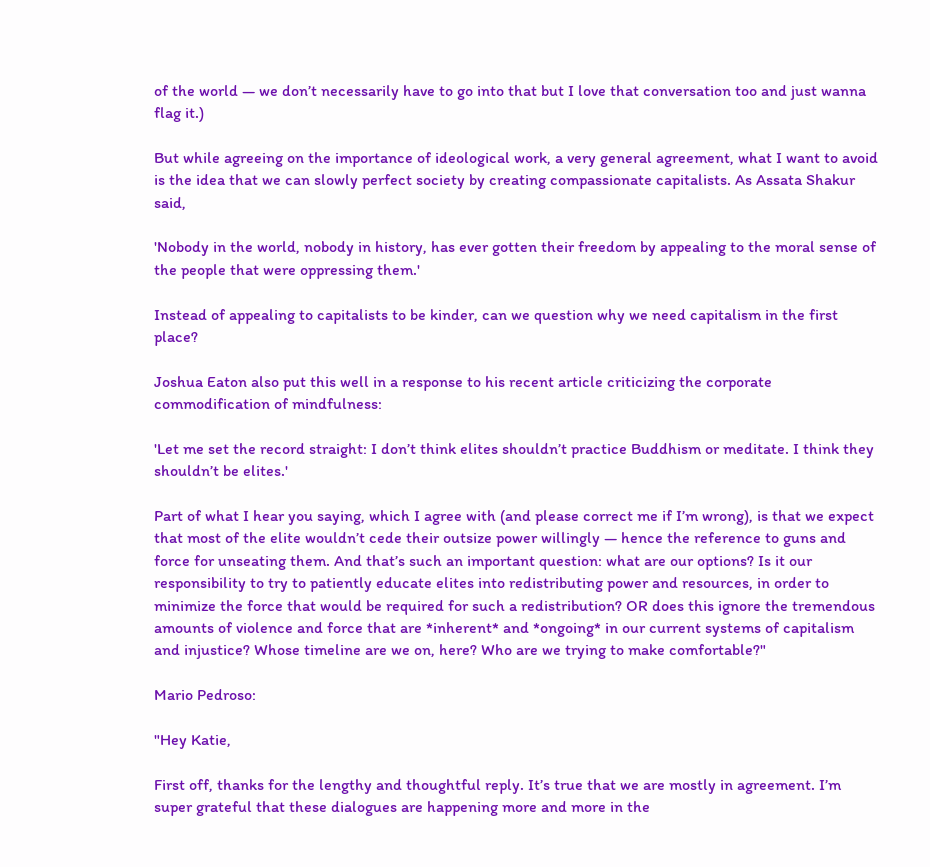of the world — we don’t necessarily have to go into that but I love that conversation too and just wanna flag it.)

But while agreeing on the importance of ideological work, a very general agreement, what I want to avoid is the idea that we can slowly perfect society by creating compassionate capitalists. As Assata Shakur said,

'Nobody in the world, nobody in history, has ever gotten their freedom by appealing to the moral sense of the people that were oppressing them.'

Instead of appealing to capitalists to be kinder, can we question why we need capitalism in the first place?

Joshua Eaton also put this well in a response to his recent article criticizing the corporate commodification of mindfulness:

'Let me set the record straight: I don’t think elites shouldn’t practice Buddhism or meditate. I think they shouldn’t be elites.'

Part of what I hear you saying, which I agree with (and please correct me if I’m wrong), is that we expect that most of the elite wouldn’t cede their outsize power willingly — hence the reference to guns and force for unseating them. And that’s such an important question: what are our options? Is it our responsibility to try to patiently educate elites into redistributing power and resources, in order to minimize the force that would be required for such a redistribution? OR does this ignore the tremendous amounts of violence and force that are *inherent* and *ongoing* in our current systems of capitalism and injustice? Whose timeline are we on, here? Who are we trying to make comfortable?"

Mario Pedroso:

"Hey Katie,

First off, thanks for the lengthy and thoughtful reply. It’s true that we are mostly in agreement. I’m super grateful that these dialogues are happening more and more in the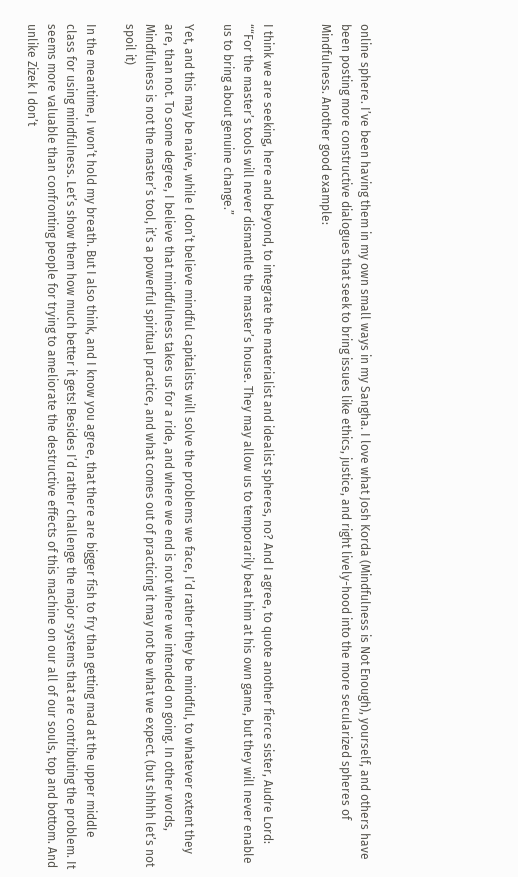online sphere. I’ve been having them in my own small ways in my Sangha. I love what Josh Korda (Mindfulness is Not Enough), yourself, and others have been posting more constructive dialogues that seek to bring issues like ethics, justice, and right lively-hood into the more secularized spheres of Mindfulness. Another good example:


I think we are seeking, here and beyond, to integrate the materialist and idealist spheres, no? And I agree, to quote another fierce sister, Audre Lord: ““For the master’s tools will never dismantle the master’s house. They may allow us to temporarily beat him at his own game, but they will never enable us to bring about genuine change.”

Yet, and this may be naive, while I don’t believe mindful capitalists will solve the problems we face, I’d rather they be mindful, to whatever extent they are, than not. To some degree, I believe that mindfulness takes us for a ride, and where we end is not where we intended on going. In other words, Mindfulness is not the master’s tool, it’s a powerful spiritual practice, and what comes out of practicing it may not be what we expect. (but shhhh let’s not spoil it)

In the meantime, I won’t hold my breath. But I also think, and I know you agree, that there are bigger fish to fry than getting mad at the upper middle class for using mindfulness. Let’s show them how much better it gets! Besides I’d rather challenge the major systems that are contributing the problem. It seems more valuable than confronting people for trying to ameliorate the destructive effects of this machine on our all of our souls, top and bottom. And unlike Zizek I don’t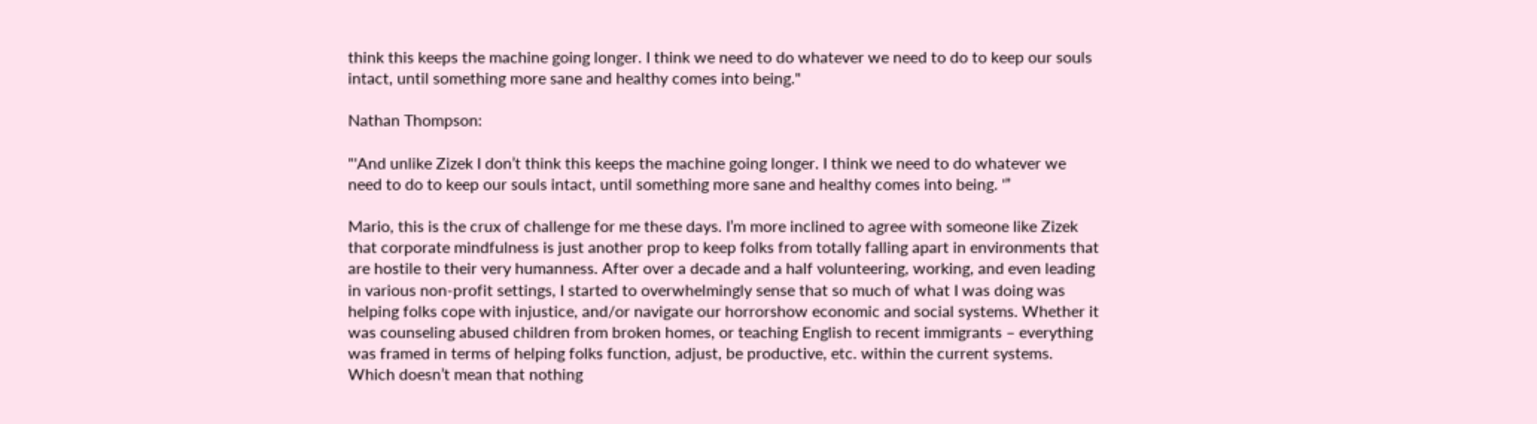think this keeps the machine going longer. I think we need to do whatever we need to do to keep our souls intact, until something more sane and healthy comes into being."

Nathan Thompson:

"'And unlike Zizek I don’t think this keeps the machine going longer. I think we need to do whatever we need to do to keep our souls intact, until something more sane and healthy comes into being. '”

Mario, this is the crux of challenge for me these days. I’m more inclined to agree with someone like Zizek that corporate mindfulness is just another prop to keep folks from totally falling apart in environments that are hostile to their very humanness. After over a decade and a half volunteering, working, and even leading in various non-profit settings, I started to overwhelmingly sense that so much of what I was doing was helping folks cope with injustice, and/or navigate our horrorshow economic and social systems. Whether it was counseling abused children from broken homes, or teaching English to recent immigrants – everything was framed in terms of helping folks function, adjust, be productive, etc. within the current systems. Which doesn’t mean that nothing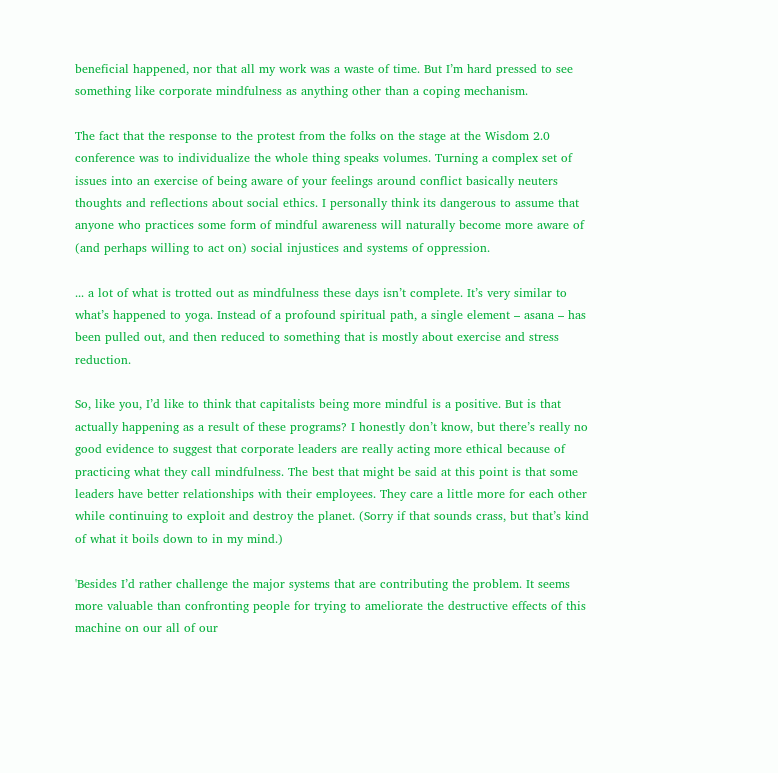beneficial happened, nor that all my work was a waste of time. But I’m hard pressed to see something like corporate mindfulness as anything other than a coping mechanism.

The fact that the response to the protest from the folks on the stage at the Wisdom 2.0 conference was to individualize the whole thing speaks volumes. Turning a complex set of issues into an exercise of being aware of your feelings around conflict basically neuters thoughts and reflections about social ethics. I personally think its dangerous to assume that anyone who practices some form of mindful awareness will naturally become more aware of (and perhaps willing to act on) social injustices and systems of oppression.

... a lot of what is trotted out as mindfulness these days isn’t complete. It’s very similar to what’s happened to yoga. Instead of a profound spiritual path, a single element – asana – has been pulled out, and then reduced to something that is mostly about exercise and stress reduction.

So, like you, I’d like to think that capitalists being more mindful is a positive. But is that actually happening as a result of these programs? I honestly don’t know, but there’s really no good evidence to suggest that corporate leaders are really acting more ethical because of practicing what they call mindfulness. The best that might be said at this point is that some leaders have better relationships with their employees. They care a little more for each other while continuing to exploit and destroy the planet. (Sorry if that sounds crass, but that’s kind of what it boils down to in my mind.)

'Besides I’d rather challenge the major systems that are contributing the problem. It seems more valuable than confronting people for trying to ameliorate the destructive effects of this machine on our all of our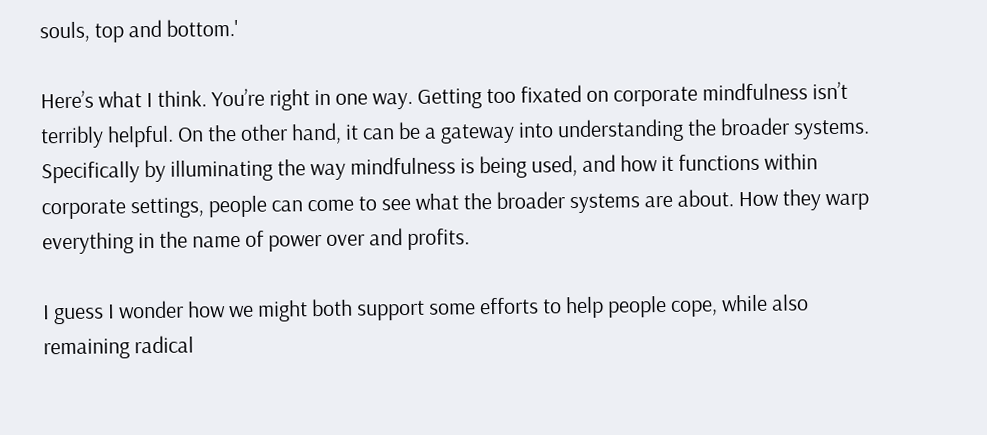souls, top and bottom.'

Here’s what I think. You’re right in one way. Getting too fixated on corporate mindfulness isn’t terribly helpful. On the other hand, it can be a gateway into understanding the broader systems. Specifically by illuminating the way mindfulness is being used, and how it functions within corporate settings, people can come to see what the broader systems are about. How they warp everything in the name of power over and profits.

I guess I wonder how we might both support some efforts to help people cope, while also remaining radical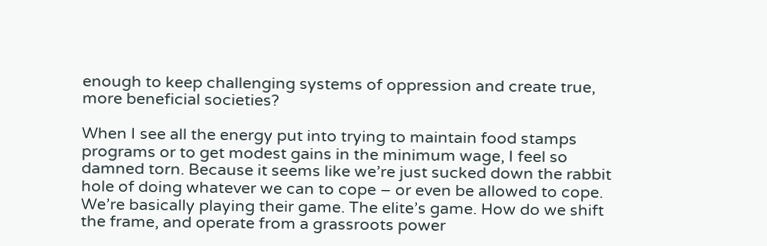enough to keep challenging systems of oppression and create true, more beneficial societies?

When I see all the energy put into trying to maintain food stamps programs or to get modest gains in the minimum wage, I feel so damned torn. Because it seems like we’re just sucked down the rabbit hole of doing whatever we can to cope – or even be allowed to cope. We’re basically playing their game. The elite’s game. How do we shift the frame, and operate from a grassroots power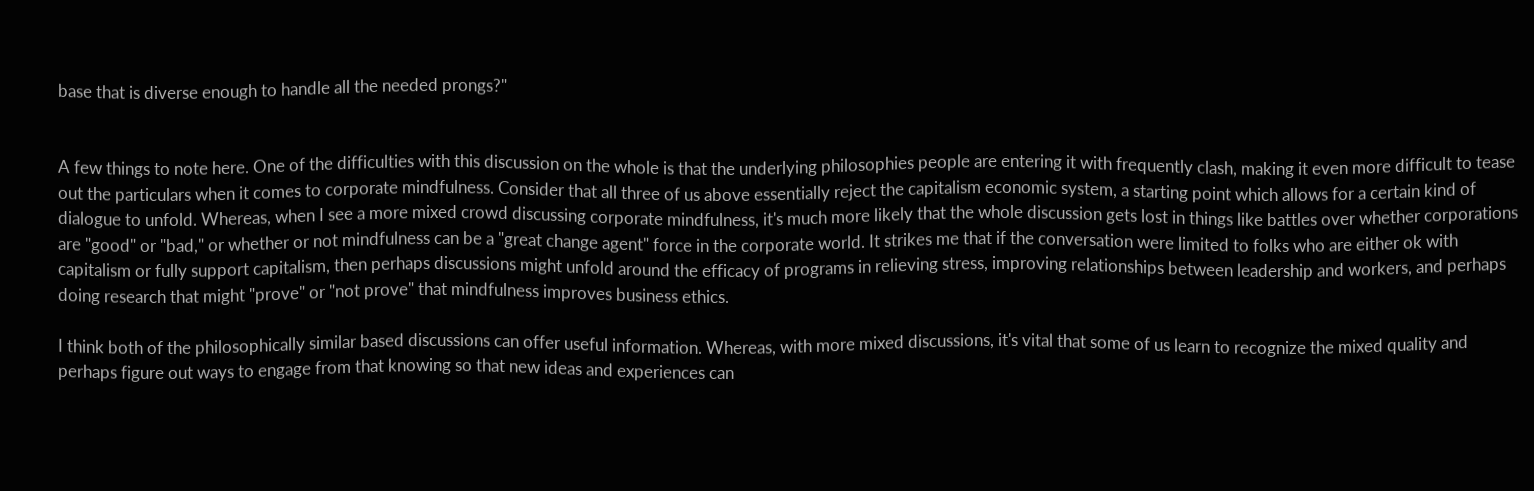base that is diverse enough to handle all the needed prongs?"


A few things to note here. One of the difficulties with this discussion on the whole is that the underlying philosophies people are entering it with frequently clash, making it even more difficult to tease out the particulars when it comes to corporate mindfulness. Consider that all three of us above essentially reject the capitalism economic system, a starting point which allows for a certain kind of dialogue to unfold. Whereas, when I see a more mixed crowd discussing corporate mindfulness, it's much more likely that the whole discussion gets lost in things like battles over whether corporations are "good" or "bad," or whether or not mindfulness can be a "great change agent" force in the corporate world. It strikes me that if the conversation were limited to folks who are either ok with capitalism or fully support capitalism, then perhaps discussions might unfold around the efficacy of programs in relieving stress, improving relationships between leadership and workers, and perhaps doing research that might "prove" or "not prove" that mindfulness improves business ethics.

I think both of the philosophically similar based discussions can offer useful information. Whereas, with more mixed discussions, it's vital that some of us learn to recognize the mixed quality and perhaps figure out ways to engage from that knowing so that new ideas and experiences can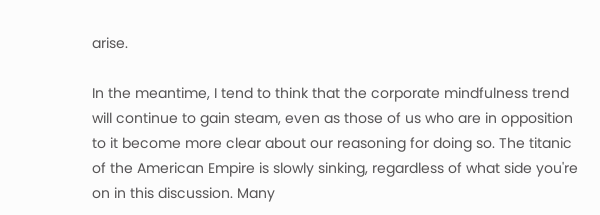arise.

In the meantime, I tend to think that the corporate mindfulness trend will continue to gain steam, even as those of us who are in opposition to it become more clear about our reasoning for doing so. The titanic of the American Empire is slowly sinking, regardless of what side you're on in this discussion. Many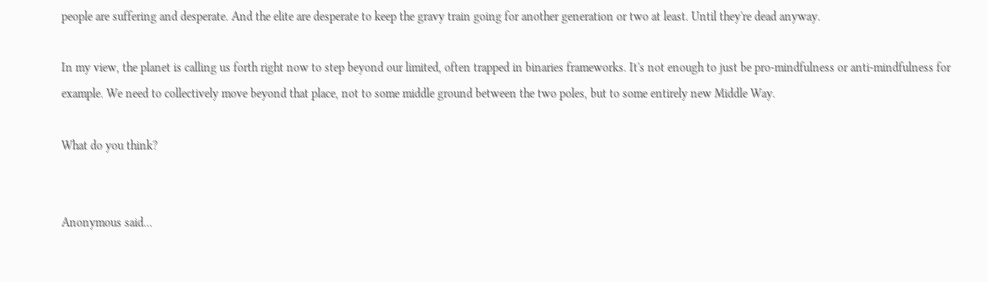people are suffering and desperate. And the elite are desperate to keep the gravy train going for another generation or two at least. Until they're dead anyway.

In my view, the planet is calling us forth right now to step beyond our limited, often trapped in binaries frameworks. It's not enough to just be pro-mindfulness or anti-mindfulness for example. We need to collectively move beyond that place, not to some middle ground between the two poles, but to some entirely new Middle Way.

What do you think?


Anonymous said...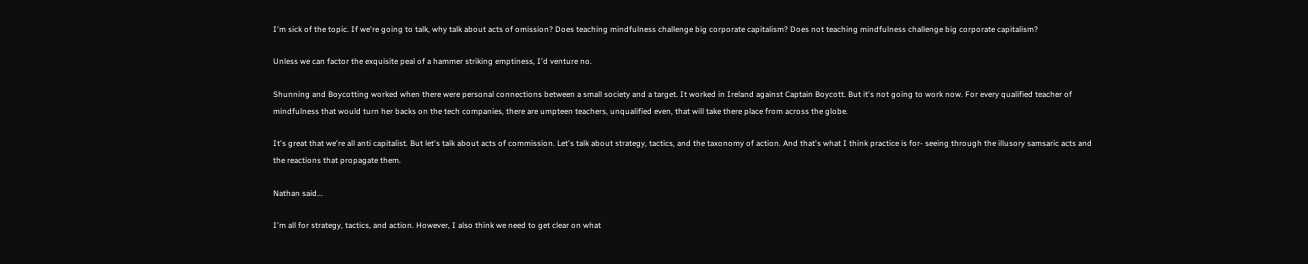I'm sick of the topic. If we're going to talk, why talk about acts of omission? Does teaching mindfulness challenge big corporate capitalism? Does not teaching mindfulness challenge big corporate capitalism?

Unless we can factor the exquisite peal of a hammer striking emptiness, I'd venture no.

Shunning and Boycotting worked when there were personal connections between a small society and a target. It worked in Ireland against Captain Boycott. But it's not going to work now. For every qualified teacher of mindfulness that would turn her backs on the tech companies, there are umpteen teachers, unqualified even, that will take there place from across the globe.

It's great that we're all anti capitalist. But let's talk about acts of commission. Let's talk about strategy, tactics, and the taxonomy of action. And that's what I think practice is for- seeing through the illusory samsaric acts and the reactions that propagate them.

Nathan said...

I'm all for strategy, tactics, and action. However, I also think we need to get clear on what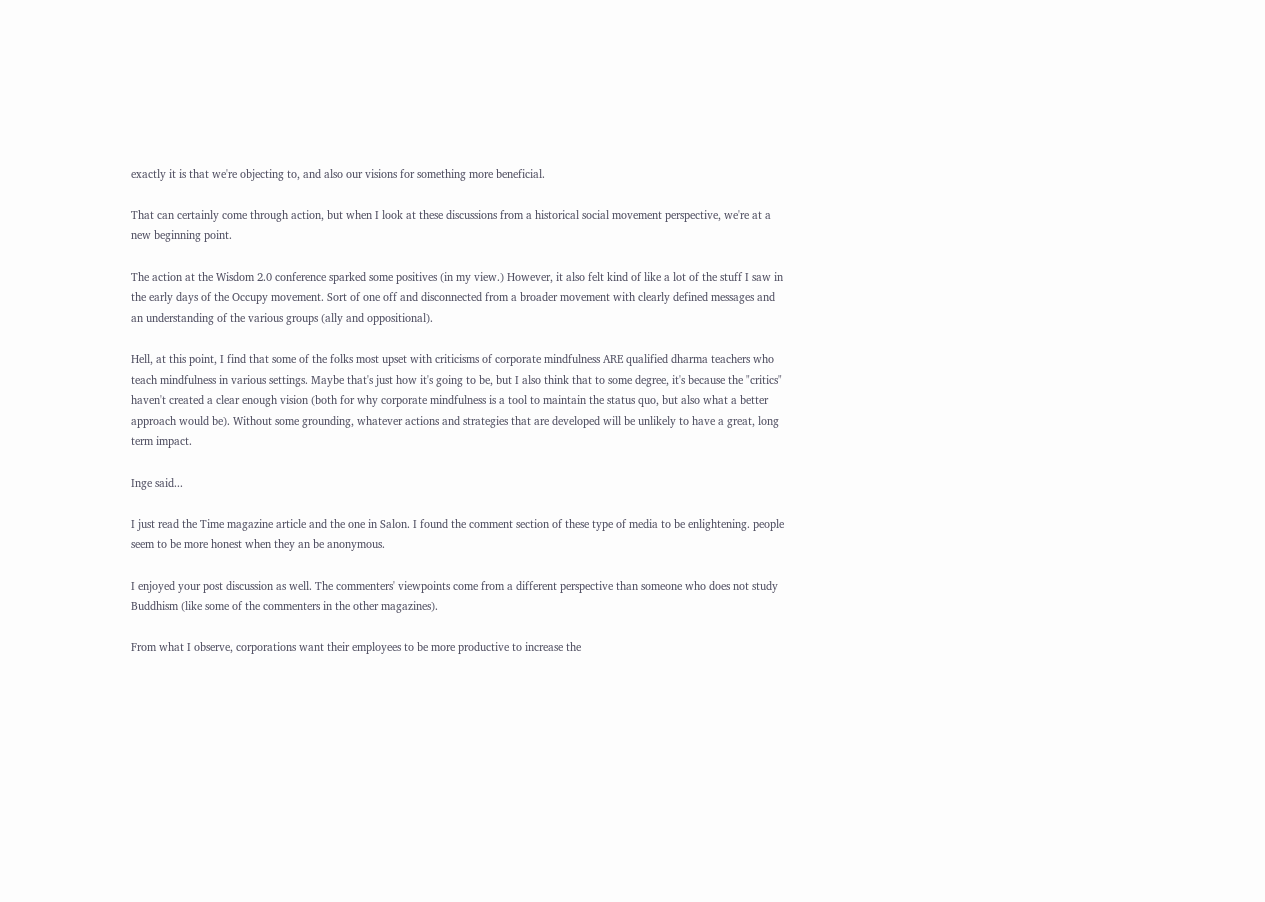exactly it is that we're objecting to, and also our visions for something more beneficial.

That can certainly come through action, but when I look at these discussions from a historical social movement perspective, we're at a new beginning point.

The action at the Wisdom 2.0 conference sparked some positives (in my view.) However, it also felt kind of like a lot of the stuff I saw in the early days of the Occupy movement. Sort of one off and disconnected from a broader movement with clearly defined messages and an understanding of the various groups (ally and oppositional).

Hell, at this point, I find that some of the folks most upset with criticisms of corporate mindfulness ARE qualified dharma teachers who teach mindfulness in various settings. Maybe that's just how it's going to be, but I also think that to some degree, it's because the "critics" haven't created a clear enough vision (both for why corporate mindfulness is a tool to maintain the status quo, but also what a better approach would be). Without some grounding, whatever actions and strategies that are developed will be unlikely to have a great, long term impact.

Inge said...

I just read the Time magazine article and the one in Salon. I found the comment section of these type of media to be enlightening. people seem to be more honest when they an be anonymous.

I enjoyed your post discussion as well. The commenters' viewpoints come from a different perspective than someone who does not study Buddhism (like some of the commenters in the other magazines).

From what I observe, corporations want their employees to be more productive to increase the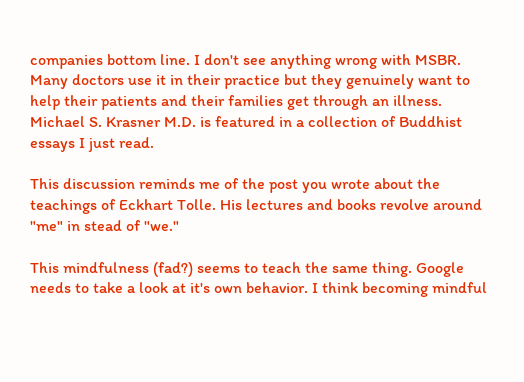companies bottom line. I don't see anything wrong with MSBR. Many doctors use it in their practice but they genuinely want to help their patients and their families get through an illness. Michael S. Krasner M.D. is featured in a collection of Buddhist essays I just read.

This discussion reminds me of the post you wrote about the teachings of Eckhart Tolle. His lectures and books revolve around "me" in stead of "we."

This mindfulness (fad?) seems to teach the same thing. Google needs to take a look at it's own behavior. I think becoming mindful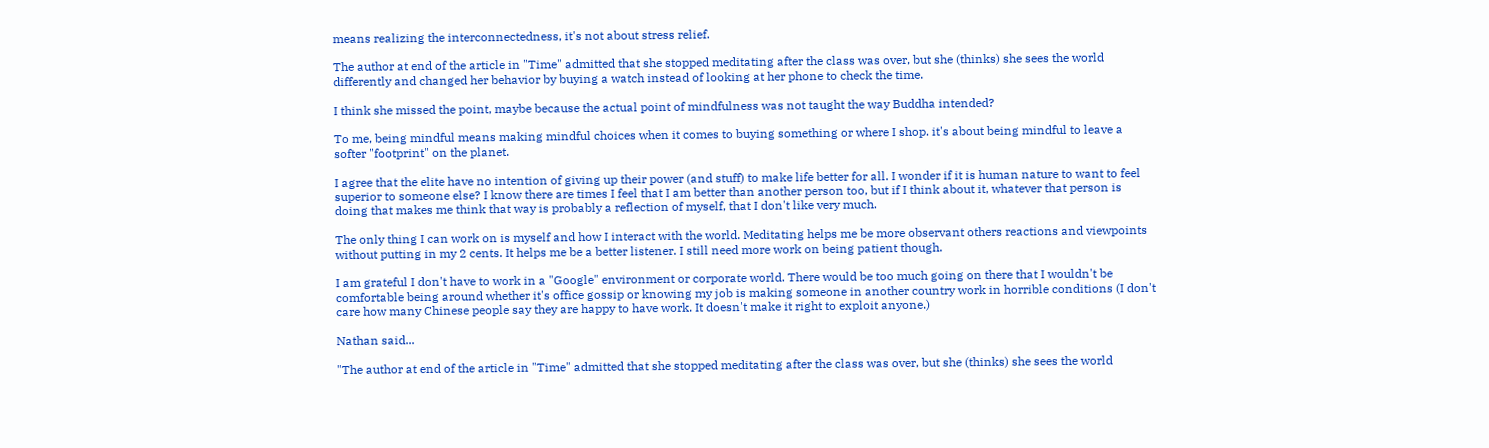means realizing the interconnectedness, it's not about stress relief.

The author at end of the article in "Time" admitted that she stopped meditating after the class was over, but she (thinks) she sees the world differently and changed her behavior by buying a watch instead of looking at her phone to check the time.

I think she missed the point, maybe because the actual point of mindfulness was not taught the way Buddha intended?

To me, being mindful means making mindful choices when it comes to buying something or where I shop. it's about being mindful to leave a softer "footprint" on the planet.

I agree that the elite have no intention of giving up their power (and stuff) to make life better for all. I wonder if it is human nature to want to feel superior to someone else? I know there are times I feel that I am better than another person too, but if I think about it, whatever that person is doing that makes me think that way is probably a reflection of myself, that I don't like very much.

The only thing I can work on is myself and how I interact with the world. Meditating helps me be more observant others reactions and viewpoints without putting in my 2 cents. It helps me be a better listener. I still need more work on being patient though.

I am grateful I don't have to work in a "Google" environment or corporate world. There would be too much going on there that I wouldn't be comfortable being around whether it's office gossip or knowing my job is making someone in another country work in horrible conditions (I don't care how many Chinese people say they are happy to have work. It doesn't make it right to exploit anyone.)

Nathan said...

"The author at end of the article in "Time" admitted that she stopped meditating after the class was over, but she (thinks) she sees the world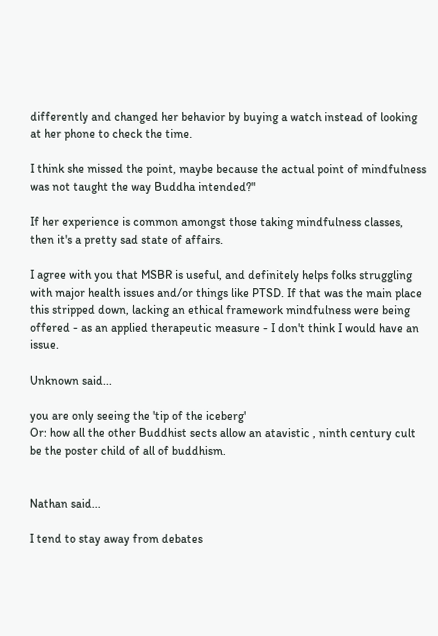differently and changed her behavior by buying a watch instead of looking at her phone to check the time.

I think she missed the point, maybe because the actual point of mindfulness was not taught the way Buddha intended?"

If her experience is common amongst those taking mindfulness classes, then it's a pretty sad state of affairs.

I agree with you that MSBR is useful, and definitely helps folks struggling with major health issues and/or things like PTSD. If that was the main place this stripped down, lacking an ethical framework mindfulness were being offered - as an applied therapeutic measure - I don't think I would have an issue.

Unknown said...

you are only seeing the 'tip of the iceberg'
Or: how all the other Buddhist sects allow an atavistic , ninth century cult be the poster child of all of buddhism.


Nathan said...

I tend to stay away from debates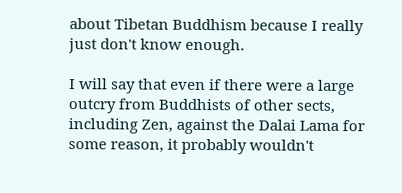about Tibetan Buddhism because I really just don't know enough.

I will say that even if there were a large outcry from Buddhists of other sects, including Zen, against the Dalai Lama for some reason, it probably wouldn't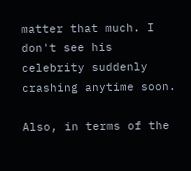matter that much. I don't see his celebrity suddenly crashing anytime soon.

Also, in terms of the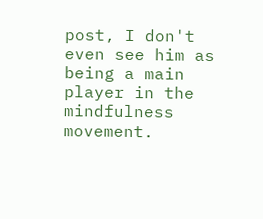post, I don't even see him as being a main player in the mindfulness movement.